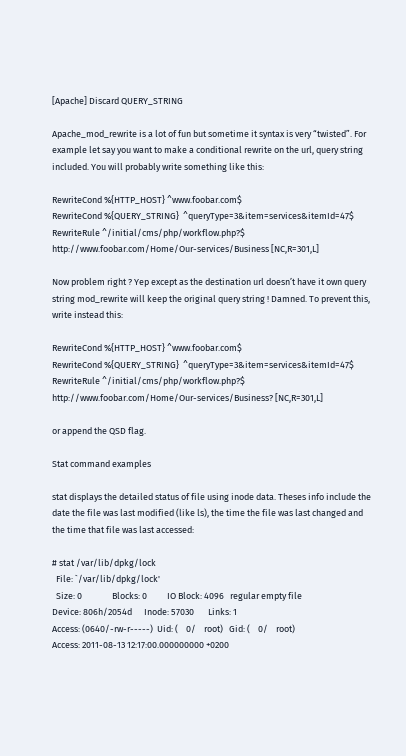[Apache] Discard QUERY_STRING

Apache_mod_rewrite is a lot of fun but sometime it syntax is very “twisted”. For example let say you want to make a conditional rewrite on the url, query string included. You will probably write something like this:

RewriteCond %{HTTP_HOST} ^www.foobar.com$
RewriteCond %{QUERY_STRING}  ^queryType=3&item=services&itemId=47$
RewriteRule ^/initial/cms/php/workflow.php?$ http://www.foobar.com/Home/Our-services/Business [NC,R=301,L]

Now problem right ? Yep except as the destination url doesn’t have it own query string mod_rewrite will keep the original query string ! Damned. To prevent this, write instead this:

RewriteCond %{HTTP_HOST} ^www.foobar.com$
RewriteCond %{QUERY_STRING}  ^queryType=3&item=services&itemId=47$
RewriteRule ^/initial/cms/php/workflow.php?$ http://www.foobar.com/Home/Our-services/Business? [NC,R=301,L]

or append the QSD flag.

Stat command examples

stat displays the detailed status of file using inode data. Theses info include the date the file was last modified (like ls), the time the file was last changed and the time that file was last accessed:

# stat /var/lib/dpkg/lock
  File: `/var/lib/dpkg/lock'
  Size: 0               Blocks: 0          IO Block: 4096   regular empty file
Device: 806h/2054d      Inode: 57030       Links: 1
Access: (0640/-rw-r-----)  Uid: (    0/    root)   Gid: (    0/    root)
Access: 2011-08-13 12:17:00.000000000 +0200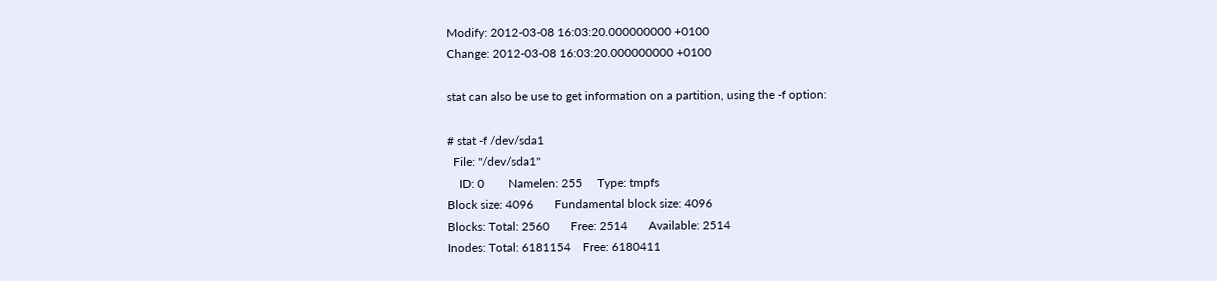Modify: 2012-03-08 16:03:20.000000000 +0100
Change: 2012-03-08 16:03:20.000000000 +0100

stat can also be use to get information on a partition, using the -f option:

# stat -f /dev/sda1
  File: "/dev/sda1"
    ID: 0        Namelen: 255     Type: tmpfs
Block size: 4096       Fundamental block size: 4096
Blocks: Total: 2560       Free: 2514       Available: 2514
Inodes: Total: 6181154    Free: 6180411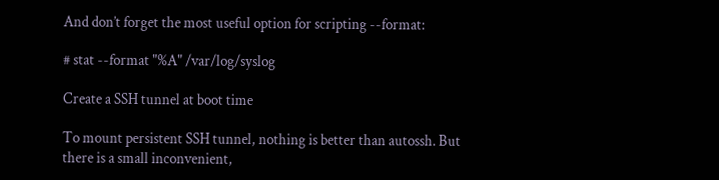And don’t forget the most useful option for scripting --format:

# stat --format "%A" /var/log/syslog

Create a SSH tunnel at boot time

To mount persistent SSH tunnel, nothing is better than autossh. But there is a small inconvenient,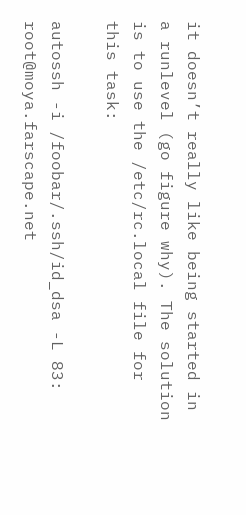it doesn’t really like being started in a runlevel (go figure why). The solution is to use the /etc/rc.local file for this task:

autossh -i /foobar/.ssh/id_dsa -L 83: root@moya.farscape.net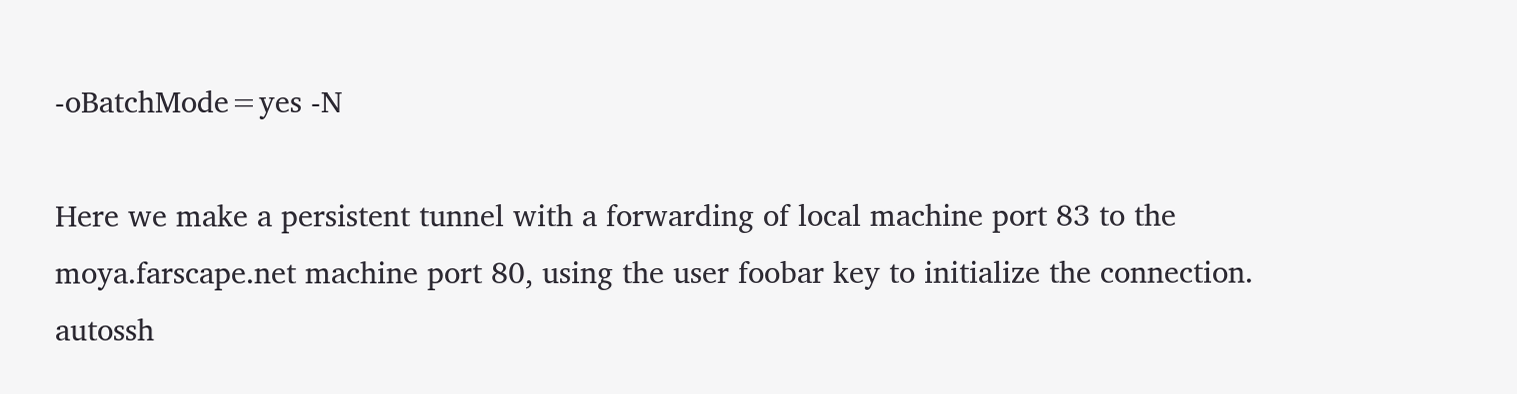-oBatchMode=yes -N

Here we make a persistent tunnel with a forwarding of local machine port 83 to the moya.farscape.net machine port 80, using the user foobar key to initialize the connection. autossh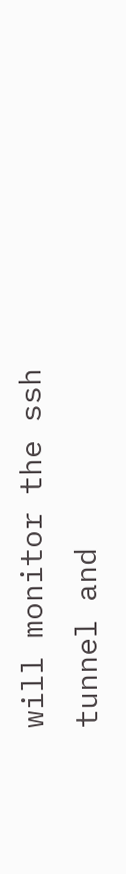will monitor the ssh tunnel and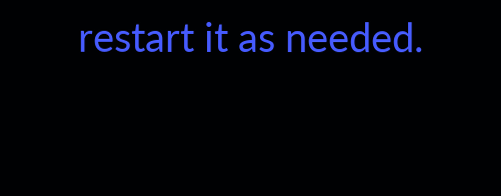restart it as needed.